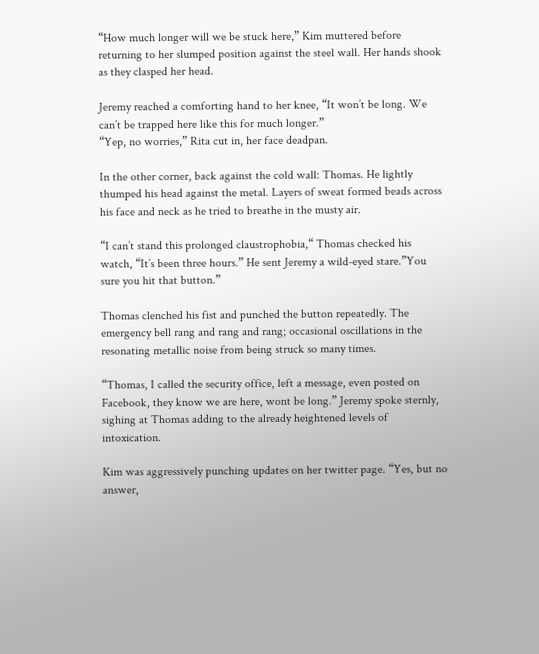“How much longer will we be stuck here,” Kim muttered before returning to her slumped position against the steel wall. Her hands shook as they clasped her head.

Jeremy reached a comforting hand to her knee, “It won’t be long. We can’t be trapped here like this for much longer.”
“Yep, no worries,” Rita cut in, her face deadpan.

In the other corner, back against the cold wall: Thomas. He lightly thumped his head against the metal. Layers of sweat formed beads across his face and neck as he tried to breathe in the musty air.

“I can’t stand this prolonged claustrophobia,“ Thomas checked his watch, “It’s been three hours.” He sent Jeremy a wild-eyed stare.”You sure you hit that button.”

Thomas clenched his fist and punched the button repeatedly. The emergency bell rang and rang and rang; occasional oscillations in the resonating metallic noise from being struck so many times.

“Thomas, I called the security office, left a message, even posted on Facebook, they know we are here, wont be long.” Jeremy spoke sternly, sighing at Thomas adding to the already heightened levels of intoxication.

Kim was aggressively punching updates on her twitter page. “Yes, but no answer,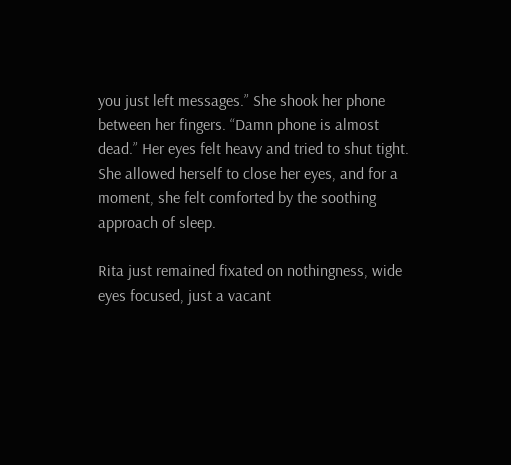you just left messages.” She shook her phone between her fingers. “Damn phone is almost dead.” Her eyes felt heavy and tried to shut tight. She allowed herself to close her eyes, and for a moment, she felt comforted by the soothing approach of sleep.

Rita just remained fixated on nothingness, wide eyes focused, just a vacant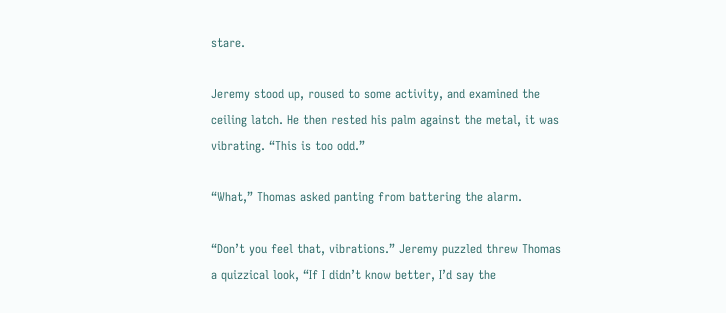stare.

Jeremy stood up, roused to some activity, and examined the ceiling latch. He then rested his palm against the metal, it was vibrating. “This is too odd.”

“What,” Thomas asked panting from battering the alarm.

“Don’t you feel that, vibrations.” Jeremy puzzled threw Thomas a quizzical look, “If I didn’t know better, I’d say the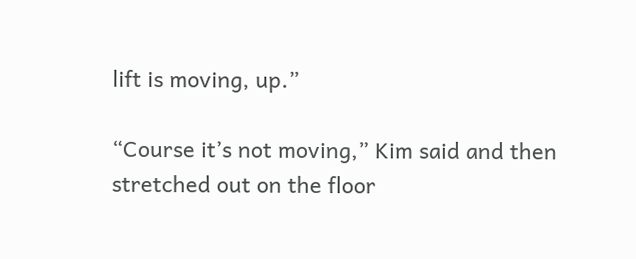lift is moving, up.”

“Course it’s not moving,” Kim said and then stretched out on the floor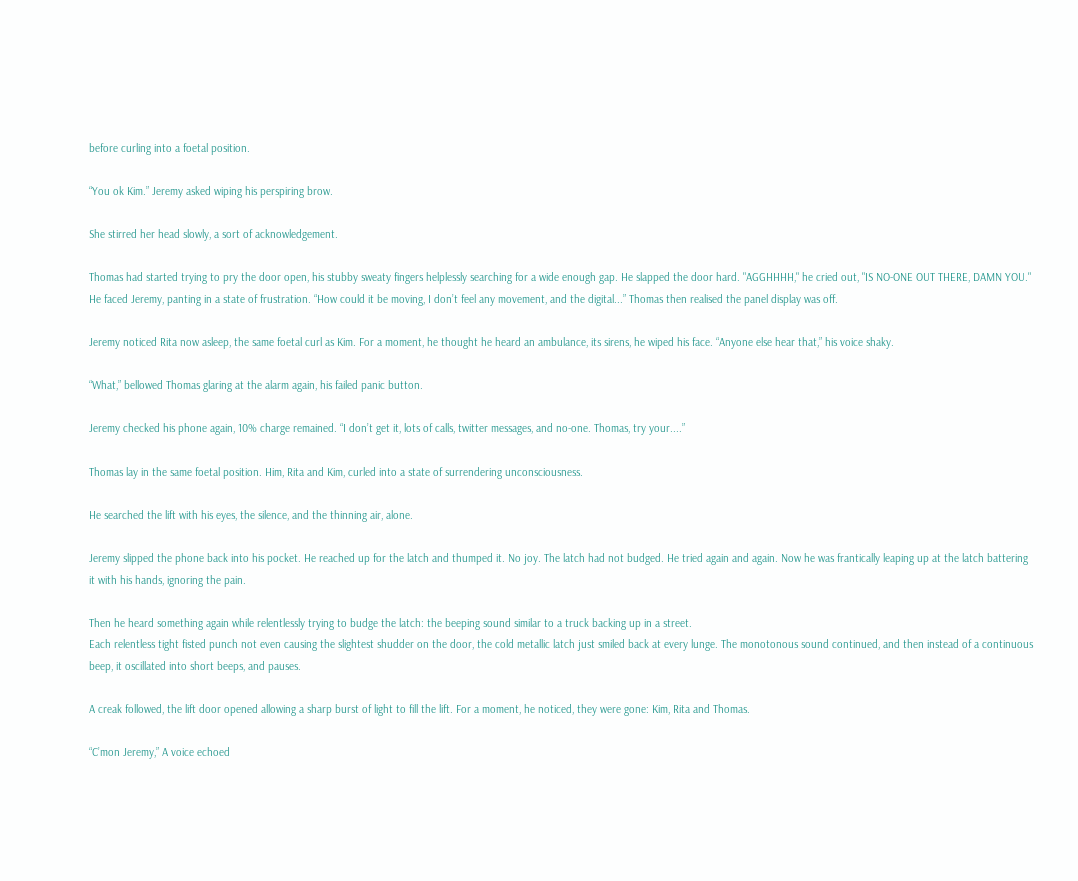before curling into a foetal position.

“You ok Kim.” Jeremy asked wiping his perspiring brow.

She stirred her head slowly, a sort of acknowledgement.

Thomas had started trying to pry the door open, his stubby sweaty fingers helplessly searching for a wide enough gap. He slapped the door hard. "AGGHHHH," he cried out, "IS NO-ONE OUT THERE, DAMN YOU." He faced Jeremy, panting in a state of frustration. “How could it be moving, I don’t feel any movement, and the digital...” Thomas then realised the panel display was off.

Jeremy noticed Rita now asleep, the same foetal curl as Kim. For a moment, he thought he heard an ambulance, its sirens, he wiped his face. “Anyone else hear that,” his voice shaky.

“What,” bellowed Thomas glaring at the alarm again, his failed panic button.

Jeremy checked his phone again, 10% charge remained. “I don’t get it, lots of calls, twitter messages, and no-one. Thomas, try your....”

Thomas lay in the same foetal position. Him, Rita and Kim, curled into a state of surrendering unconsciousness.

He searched the lift with his eyes, the silence, and the thinning air, alone.

Jeremy slipped the phone back into his pocket. He reached up for the latch and thumped it. No joy. The latch had not budged. He tried again and again. Now he was frantically leaping up at the latch battering it with his hands, ignoring the pain.

Then he heard something again while relentlessly trying to budge the latch: the beeping sound similar to a truck backing up in a street.
Each relentless tight fisted punch not even causing the slightest shudder on the door, the cold metallic latch just smiled back at every lunge. The monotonous sound continued, and then instead of a continuous beep, it oscillated into short beeps, and pauses.

A creak followed, the lift door opened allowing a sharp burst of light to fill the lift. For a moment, he noticed, they were gone: Kim, Rita and Thomas.

“C’mon Jeremy,” A voice echoed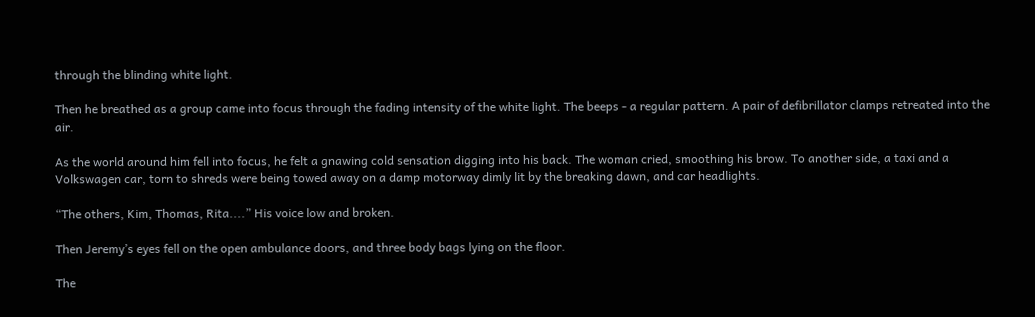through the blinding white light.

Then he breathed as a group came into focus through the fading intensity of the white light. The beeps - a regular pattern. A pair of defibrillator clamps retreated into the air.

As the world around him fell into focus, he felt a gnawing cold sensation digging into his back. The woman cried, smoothing his brow. To another side, a taxi and a Volkswagen car, torn to shreds were being towed away on a damp motorway dimly lit by the breaking dawn, and car headlights.

“The others, Kim, Thomas, Rita....” His voice low and broken.

Then Jeremy’s eyes fell on the open ambulance doors, and three body bags lying on the floor.

The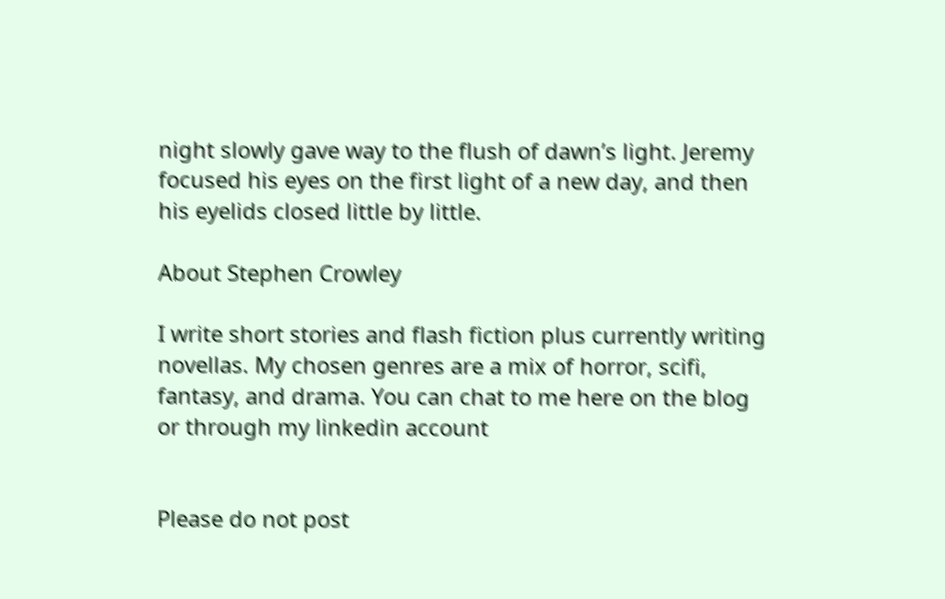night slowly gave way to the flush of dawn’s light. Jeremy focused his eyes on the first light of a new day, and then his eyelids closed little by little.

About Stephen Crowley

I write short stories and flash fiction plus currently writing novellas. My chosen genres are a mix of horror, scifi, fantasy, and drama. You can chat to me here on the blog or through my linkedin account


Please do not post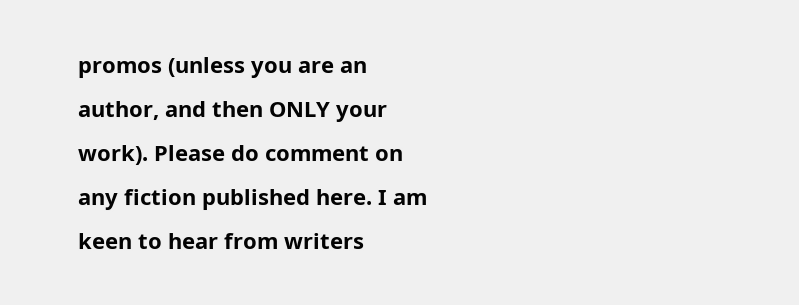promos (unless you are an author, and then ONLY your work). Please do comment on any fiction published here. I am keen to hear from writers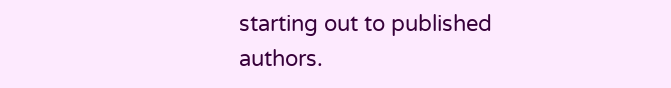starting out to published authors.